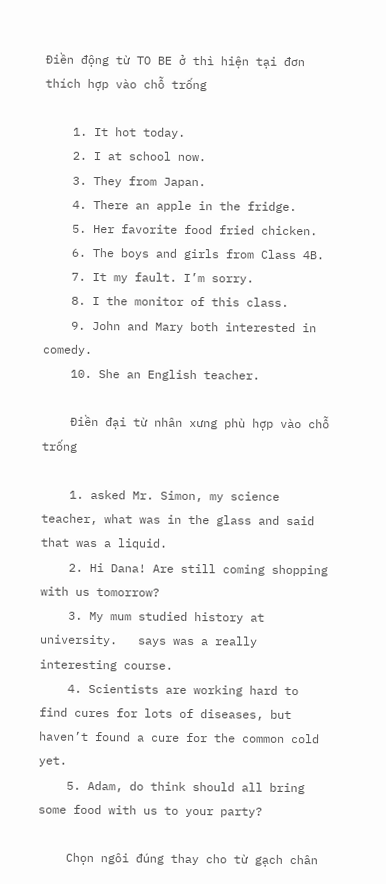Điền động từ TO BE ở thì hiện tại đơn thích hợp vào chỗ trống

    1. It hot today.
    2. I at school now.
    3. They from Japan.
    4. There an apple in the fridge.
    5. Her favorite food fried chicken.
    6. The boys and girls from Class 4B.
    7. It my fault. I’m sorry.
    8. I the monitor of this class.
    9. John and Mary both interested in comedy.
    10. She an English teacher.

    Điền đại từ nhân xưng phù hợp vào chỗ trống

    1. asked Mr. Simon, my science teacher, what was in the glass and said that was a liquid.
    2. Hi Dana! Are still coming shopping with us tomorrow?
    3. My mum studied history at university.   says was a really interesting course.
    4. Scientists are working hard to find cures for lots of diseases, but haven’t found a cure for the common cold yet.
    5. Adam, do think should all bring some food with us to your party?

    Chọn ngôi đúng thay cho từ gạch chân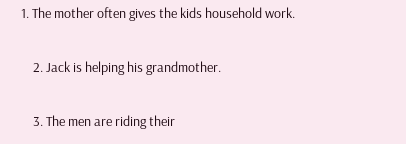1. The mother often gives the kids household work.

    2. Jack is helping his grandmother.

    3. The men are riding their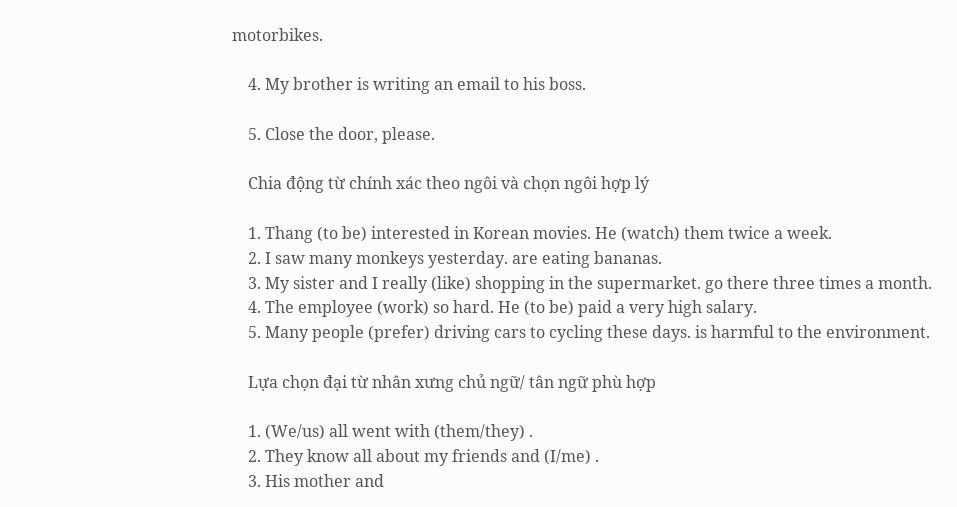motorbikes.

    4. My brother is writing an email to his boss.

    5. Close the door, please.

    Chia động từ chính xác theo ngôi và chọn ngôi hợp lý

    1. Thang (to be) interested in Korean movies. He (watch) them twice a week.
    2. I saw many monkeys yesterday. are eating bananas.
    3. My sister and I really (like) shopping in the supermarket. go there three times a month.
    4. The employee (work) so hard. He (to be) paid a very high salary.
    5. Many people (prefer) driving cars to cycling these days. is harmful to the environment.

    Lựa chọn đại từ nhân xưng chủ ngữ/ tân ngữ phù hợp

    1. (We/us) all went with (them/they) .
    2. They know all about my friends and (I/me) .
    3. His mother and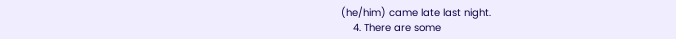(he/him) came late last night.
    4. There are some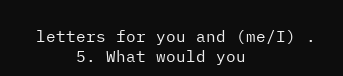letters for you and (me/I) .
    5. What would you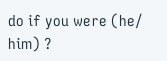do if you were (he/ him) ?